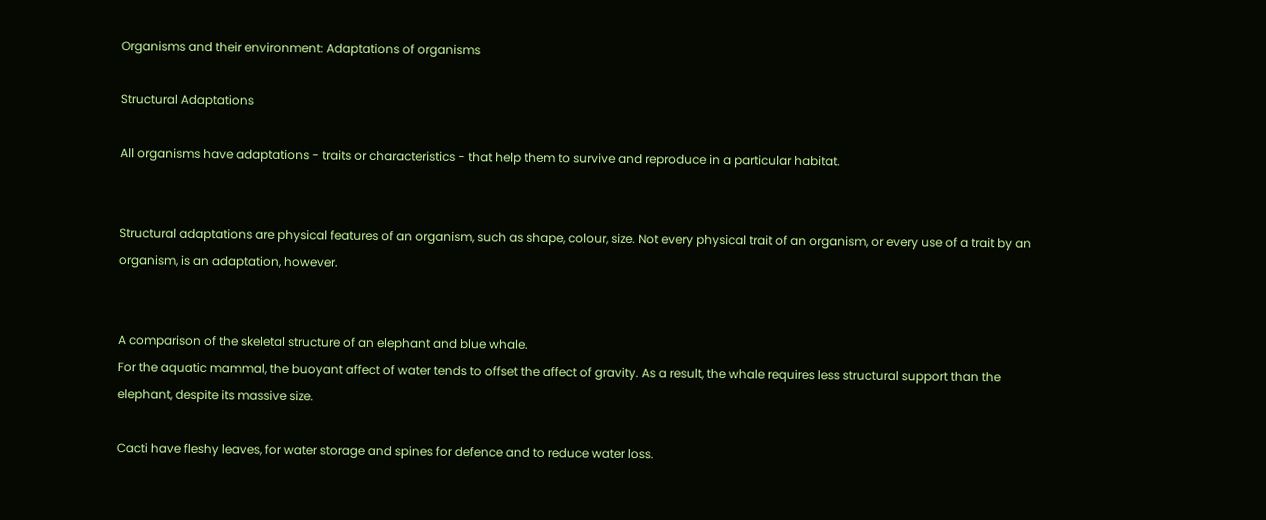Organisms and their environment: Adaptations of organisms

Structural Adaptations

All organisms have adaptations - traits or characteristics - that help them to survive and reproduce in a particular habitat.


Structural adaptations are physical features of an organism, such as shape, colour, size. Not every physical trait of an organism, or every use of a trait by an organism, is an adaptation, however.


A comparison of the skeletal structure of an elephant and blue whale.
For the aquatic mammal, the buoyant affect of water tends to offset the affect of gravity. As a result, the whale requires less structural support than the elephant, despite its massive size.

Cacti have fleshy leaves, for water storage and spines for defence and to reduce water loss.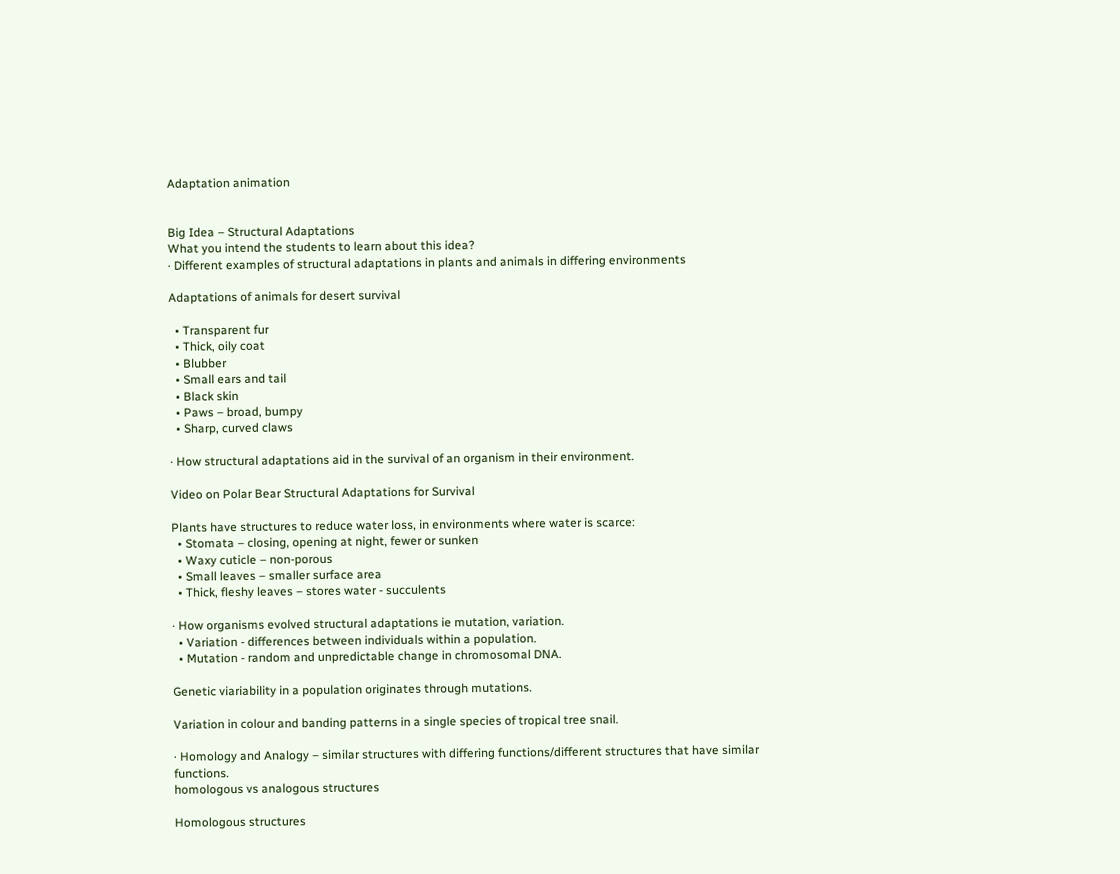Adaptation animation


Big Idea – Structural Adaptations
What you intend the students to learn about this idea?
· Different examples of structural adaptations in plants and animals in differing environments

Adaptations of animals for desert survival

  • Transparent fur
  • Thick, oily coat
  • Blubber
  • Small ears and tail
  • Black skin
  • Paws – broad, bumpy
  • Sharp, curved claws

· How structural adaptations aid in the survival of an organism in their environment.

Video on Polar Bear Structural Adaptations for Survival

Plants have structures to reduce water loss, in environments where water is scarce:
  • Stomata – closing, opening at night, fewer or sunken
  • Waxy cuticle – non-porous
  • Small leaves – smaller surface area
  • Thick, fleshy leaves – stores water - succulents

· How organisms evolved structural adaptations ie mutation, variation.
  • Variation - differences between individuals within a population.
  • Mutation - random and unpredictable change in chromosomal DNA.

Genetic viariability in a population originates through mutations.

Variation in colour and banding patterns in a single species of tropical tree snail.

· Homology and Analogy – similar structures with differing functions/different structures that have similar functions.
homologous vs analogous structures

Homologous structures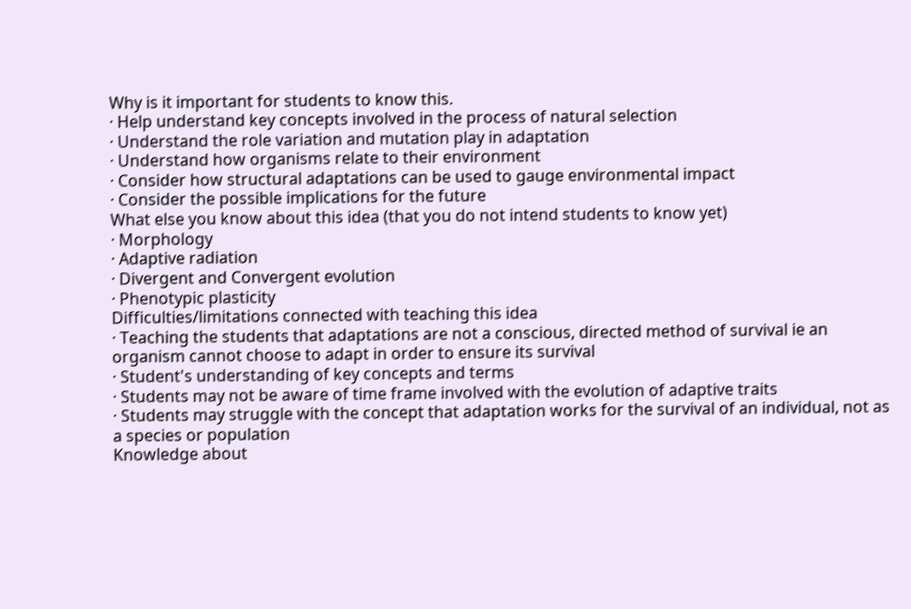Why is it important for students to know this.
· Help understand key concepts involved in the process of natural selection
· Understand the role variation and mutation play in adaptation
· Understand how organisms relate to their environment
· Consider how structural adaptations can be used to gauge environmental impact
· Consider the possible implications for the future
What else you know about this idea (that you do not intend students to know yet)
· Morphology
· Adaptive radiation
· Divergent and Convergent evolution
· Phenotypic plasticity
Difficulties/limitations connected with teaching this idea
· Teaching the students that adaptations are not a conscious, directed method of survival ie an organism cannot choose to adapt in order to ensure its survival
· Student's understanding of key concepts and terms
· Students may not be aware of time frame involved with the evolution of adaptive traits
· Students may struggle with the concept that adaptation works for the survival of an individual, not as a species or population
Knowledge about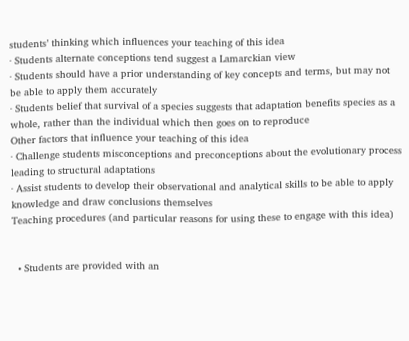students’ thinking which influences your teaching of this idea
· Students alternate conceptions tend suggest a Lamarckian view
· Students should have a prior understanding of key concepts and terms, but may not be able to apply them accurately
· Students belief that survival of a species suggests that adaptation benefits species as a whole, rather than the individual which then goes on to reproduce
Other factors that influence your teaching of this idea
· Challenge students misconceptions and preconceptions about the evolutionary process leading to structural adaptations
· Assist students to develop their observational and analytical skills to be able to apply knowledge and draw conclusions themselves
Teaching procedures (and particular reasons for using these to engage with this idea)


  • Students are provided with an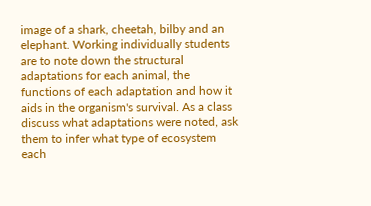image of a shark, cheetah, bilby and an elephant. Working individually students are to note down the structural adaptations for each animal, the functions of each adaptation and how it aids in the organism's survival. As a class discuss what adaptations were noted, ask them to infer what type of ecosystem each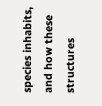species inhabits, and how these structures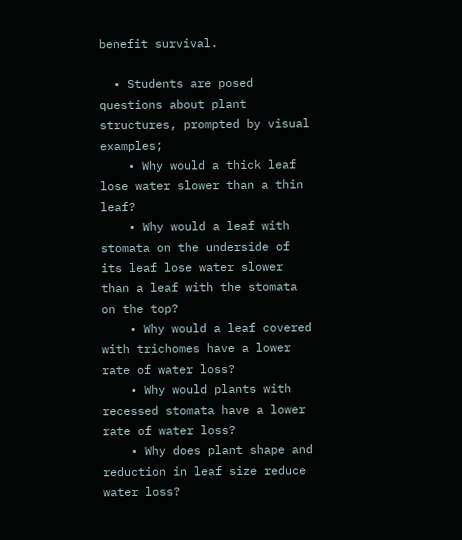benefit survival.

  • Students are posed questions about plant structures, prompted by visual examples;
    • Why would a thick leaf lose water slower than a thin leaf?
    • Why would a leaf with stomata on the underside of its leaf lose water slower than a leaf with the stomata on the top?
    • Why would a leaf covered with trichomes have a lower rate of water loss?
    • Why would plants with recessed stomata have a lower rate of water loss?
    • Why does plant shape and reduction in leaf size reduce water loss?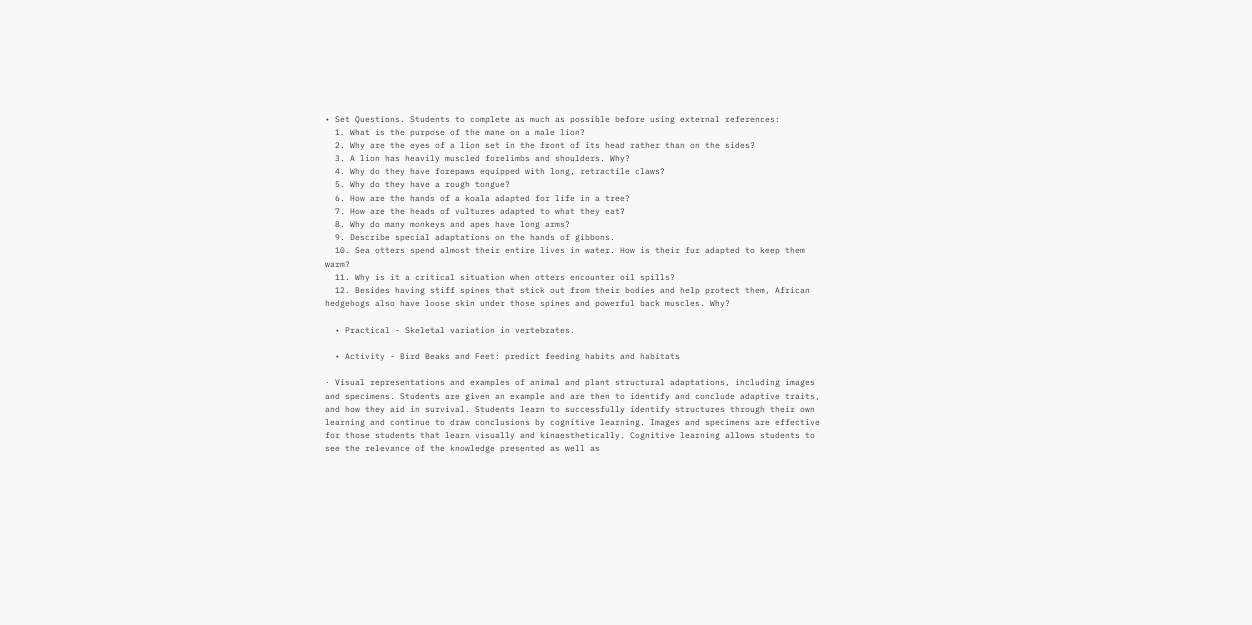• Set Questions. Students to complete as much as possible before using external references:
  1. What is the purpose of the mane on a male lion?
  2. Why are the eyes of a lion set in the front of its head rather than on the sides?
  3. A lion has heavily muscled forelimbs and shoulders. Why?
  4. Why do they have forepaws equipped with long, retractile claws?
  5. Why do they have a rough tongue?
  6. How are the hands of a koala adapted for life in a tree?
  7. How are the heads of vultures adapted to what they eat?
  8. Why do many monkeys and apes have long arms?
  9. Describe special adaptations on the hands of gibbons.
  10. Sea otters spend almost their entire lives in water. How is their fur adapted to keep them warm?
  11. Why is it a critical situation when otters encounter oil spills?
  12. Besides having stiff spines that stick out from their bodies and help protect them, African hedgehogs also have loose skin under those spines and powerful back muscles. Why?

  • Practical - Skeletal variation in vertebrates.

  • Activity - Bird Beaks and Feet: predict feeding habits and habitats

· Visual representations and examples of animal and plant structural adaptations, including images and specimens. Students are given an example and are then to identify and conclude adaptive traits, and how they aid in survival. Students learn to successfully identify structures through their own learning and continue to draw conclusions by cognitive learning. Images and specimens are effective for those students that learn visually and kinaesthetically. Cognitive learning allows students to see the relevance of the knowledge presented as well as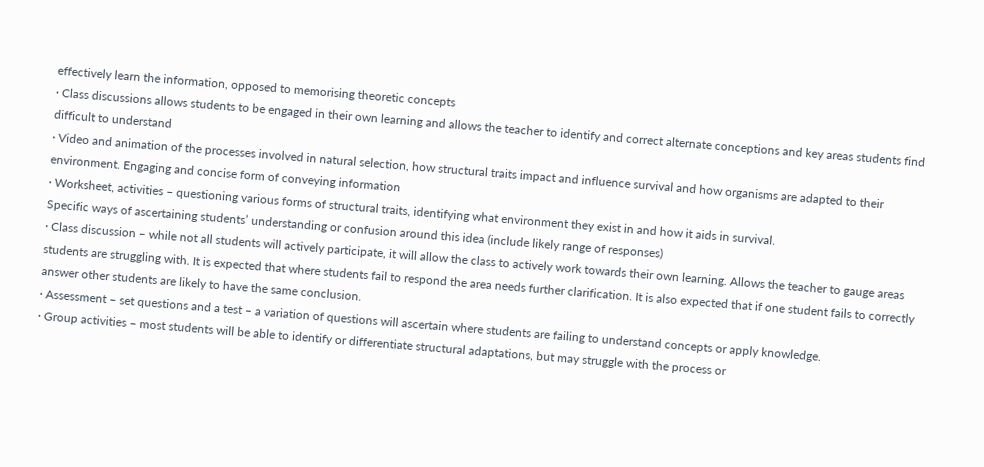effectively learn the information, opposed to memorising theoretic concepts
· Class discussions allows students to be engaged in their own learning and allows the teacher to identify and correct alternate conceptions and key areas students find difficult to understand
· Video and animation of the processes involved in natural selection, how structural traits impact and influence survival and how organisms are adapted to their environment. Engaging and concise form of conveying information
· Worksheet, activities – questioning various forms of structural traits, identifying what environment they exist in and how it aids in survival.
Specific ways of ascertaining students’ understanding or confusion around this idea (include likely range of responses)
· Class discussion – while not all students will actively participate, it will allow the class to actively work towards their own learning. Allows the teacher to gauge areas students are struggling with. It is expected that where students fail to respond the area needs further clarification. It is also expected that if one student fails to correctly answer other students are likely to have the same conclusion.
· Assessment – set questions and a test – a variation of questions will ascertain where students are failing to understand concepts or apply knowledge.
· Group activities – most students will be able to identify or differentiate structural adaptations, but may struggle with the process or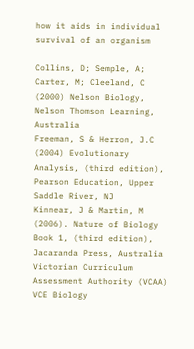how it aids in individual survival of an organism

Collins, D; Semple, A; Carter, M; Cleeland, C (2000) Nelson Biology, Nelson Thomson Learning, Australia
Freeman, S & Herron, J.C (2004) Evolutionary Analysis, (third edition), Pearson Education, Upper Saddle River, NJ
Kinnear, J & Martin, M (2006). Nature of Biology Book 1, (third edition), Jacaranda Press, Australia
Victorian Curriculum Assessment Authority (VCAA) VCE Biology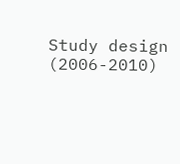Study design (2006-2010)